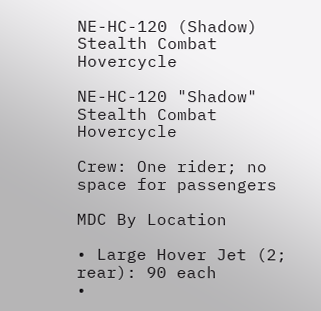NE-HC-120 (Shadow) Stealth Combat Hovercycle

NE-HC-120 "Shadow" Stealth Combat Hovercycle

Crew: One rider; no space for passengers

MDC By Location

• Large Hover Jet (2; rear): 90 each
•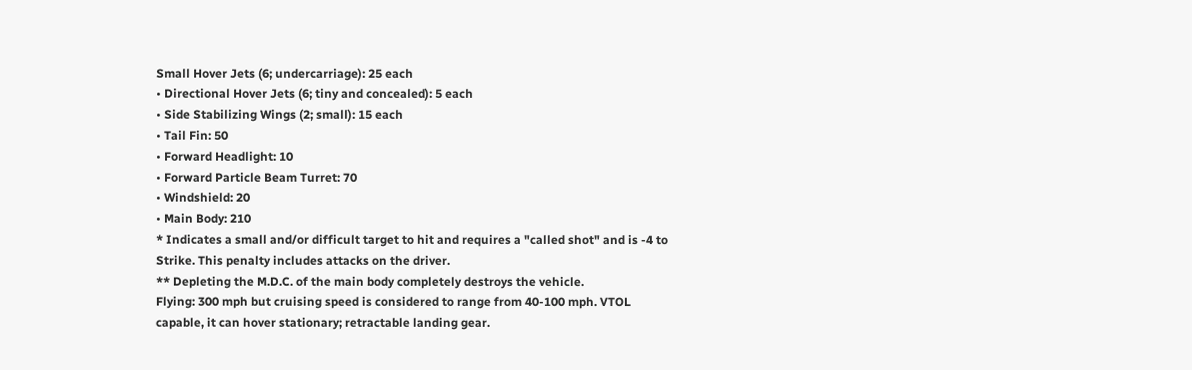Small Hover Jets (6; undercarriage): 25 each
• Directional Hover Jets (6; tiny and concealed): 5 each
• Side Stabilizing Wings (2; small): 15 each
• Tail Fin: 50
• Forward Headlight: 10
• Forward Particle Beam Turret: 70
• Windshield: 20
• Main Body: 210
* Indicates a small and/or difficult target to hit and requires a "called shot" and is -4 to Strike. This penalty includes attacks on the driver.
** Depleting the M.D.C. of the main body completely destroys the vehicle.
Flying: 300 mph but cruising speed is considered to range from 40-100 mph. VTOL capable, it can hover stationary; retractable landing gear.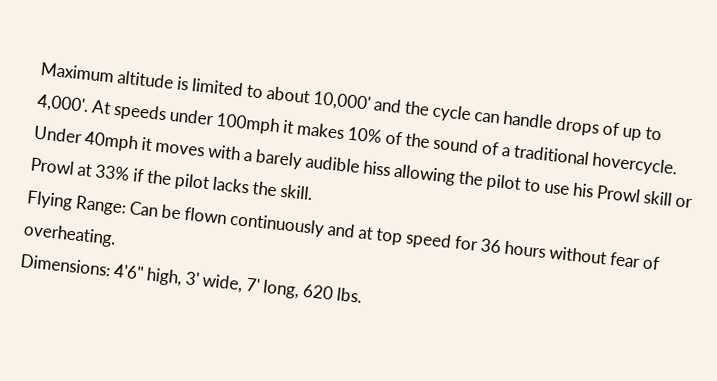Maximum altitude is limited to about 10,000' and the cycle can handle drops of up to 4,000'. At speeds under 100mph it makes 10% of the sound of a traditional hovercycle. Under 40mph it moves with a barely audible hiss allowing the pilot to use his Prowl skill or Prowl at 33% if the pilot lacks the skill.
Flying Range: Can be flown continuously and at top speed for 36 hours without fear of overheating.
Dimensions: 4'6" high, 3' wide, 7' long, 620 lbs.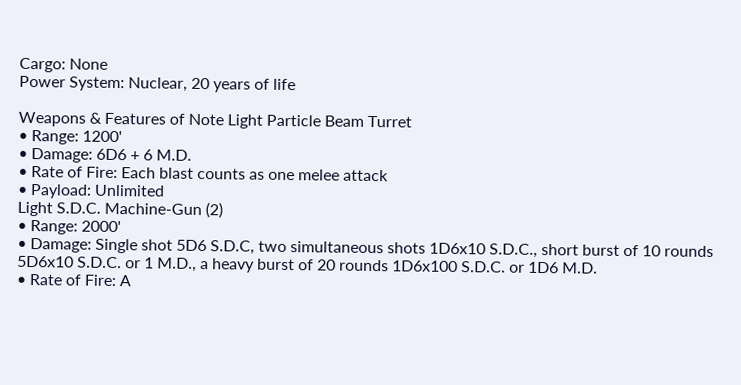Cargo: None
Power System: Nuclear, 20 years of life

Weapons & Features of Note Light Particle Beam Turret
• Range: 1200'
• Damage: 6D6 + 6 M.D.
• Rate of Fire: Each blast counts as one melee attack
• Payload: Unlimited
Light S.D.C. Machine-Gun (2)
• Range: 2000'
• Damage: Single shot 5D6 S.D.C, two simultaneous shots 1D6x10 S.D.C., short burst of 10 rounds 5D6x10 S.D.C. or 1 M.D., a heavy burst of 20 rounds 1D6x100 S.D.C. or 1D6 M.D.
• Rate of Fire: A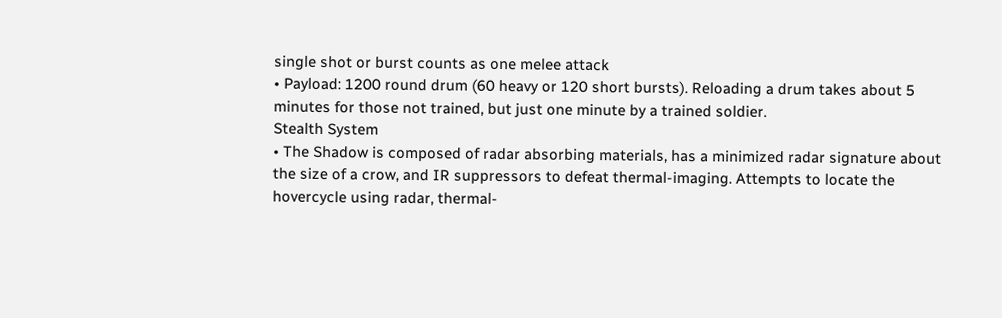single shot or burst counts as one melee attack
• Payload: 1200 round drum (60 heavy or 120 short bursts). Reloading a drum takes about 5 minutes for those not trained, but just one minute by a trained soldier.
Stealth System
• The Shadow is composed of radar absorbing materials, has a minimized radar signature about the size of a crow, and IR suppressors to defeat thermal-imaging. Attempts to locate the hovercycle using radar, thermal-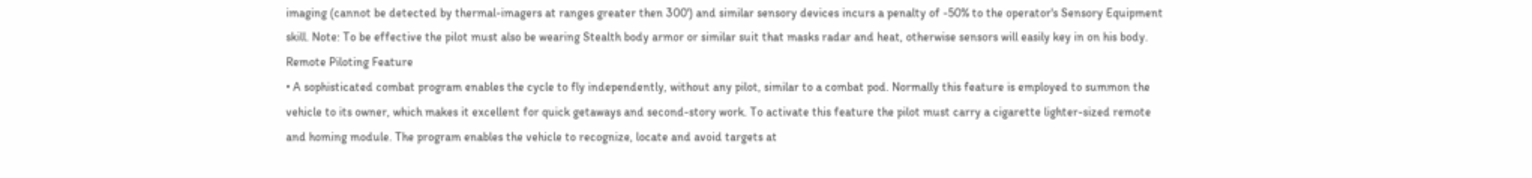imaging (cannot be detected by thermal-imagers at ranges greater then 300') and similar sensory devices incurs a penalty of -50% to the operator's Sensory Equipment skill. Note: To be effective the pilot must also be wearing Stealth body armor or similar suit that masks radar and heat, otherwise sensors will easily key in on his body.
Remote Piloting Feature
• A sophisticated combat program enables the cycle to fly independently, without any pilot, similar to a combat pod. Normally this feature is employed to summon the vehicle to its owner, which makes it excellent for quick getaways and second-story work. To activate this feature the pilot must carry a cigarette lighter-sized remote and homing module. The program enables the vehicle to recognize, locate and avoid targets at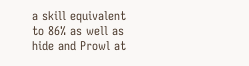a skill equivalent to 86% as well as hide and Prowl at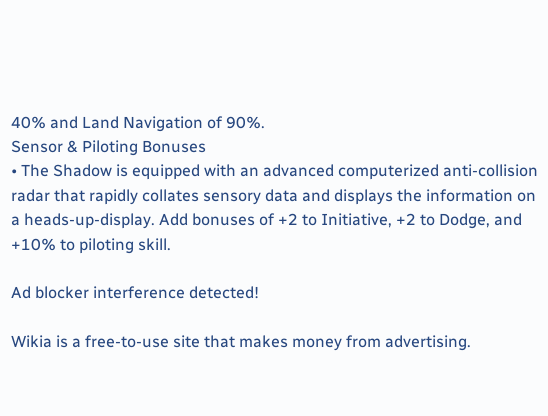40% and Land Navigation of 90%.
Sensor & Piloting Bonuses
• The Shadow is equipped with an advanced computerized anti-collision radar that rapidly collates sensory data and displays the information on a heads-up-display. Add bonuses of +2 to Initiative, +2 to Dodge, and +10% to piloting skill.

Ad blocker interference detected!

Wikia is a free-to-use site that makes money from advertising.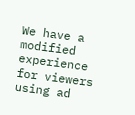We have a modified experience for viewers using ad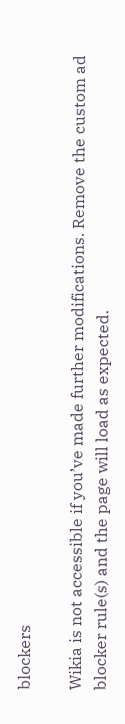blockers

Wikia is not accessible if you’ve made further modifications. Remove the custom ad blocker rule(s) and the page will load as expected.